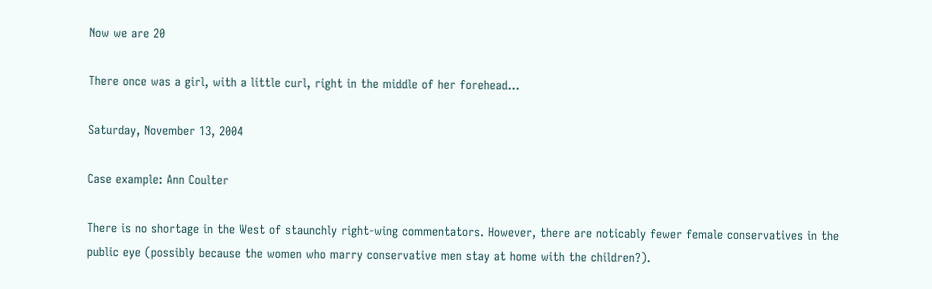Now we are 20

There once was a girl, with a little curl, right in the middle of her forehead...

Saturday, November 13, 2004

Case example: Ann Coulter

There is no shortage in the West of staunchly right-wing commentators. However, there are noticably fewer female conservatives in the public eye (possibly because the women who marry conservative men stay at home with the children?).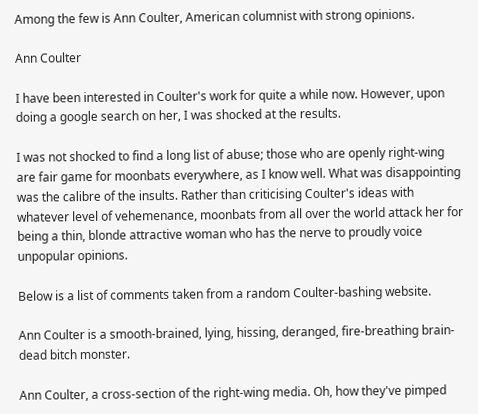Among the few is Ann Coulter, American columnist with strong opinions.

Ann Coulter

I have been interested in Coulter's work for quite a while now. However, upon doing a google search on her, I was shocked at the results.

I was not shocked to find a long list of abuse; those who are openly right-wing are fair game for moonbats everywhere, as I know well. What was disappointing was the calibre of the insults. Rather than criticising Coulter's ideas with whatever level of vehemenance, moonbats from all over the world attack her for being a thin, blonde attractive woman who has the nerve to proudly voice unpopular opinions.

Below is a list of comments taken from a random Coulter-bashing website.

Ann Coulter is a smooth-brained, lying, hissing, deranged, fire-breathing brain-dead bitch monster.

Ann Coulter, a cross-section of the right-wing media. Oh, how they've pimped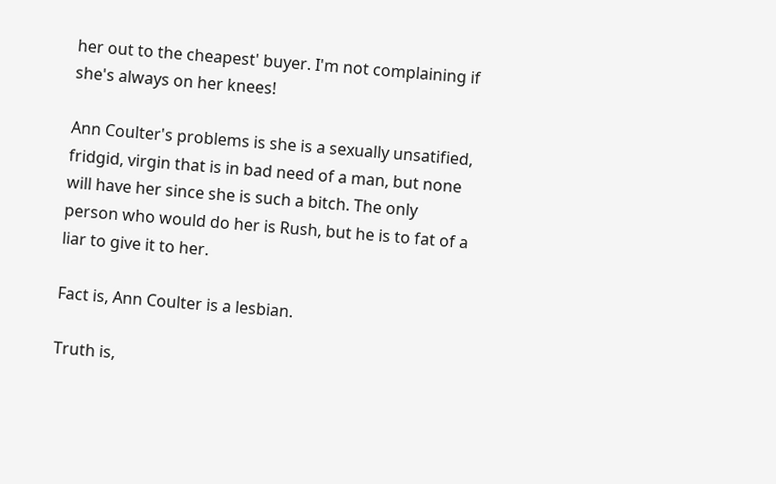her out to the cheapest' buyer. I'm not complaining if she's always on her knees!

Ann Coulter's problems is she is a sexually unsatified, fridgid, virgin that is in bad need of a man, but none will have her since she is such a bitch. The only person who would do her is Rush, but he is to fat of a liar to give it to her.

Fact is, Ann Coulter is a lesbian.

Truth is,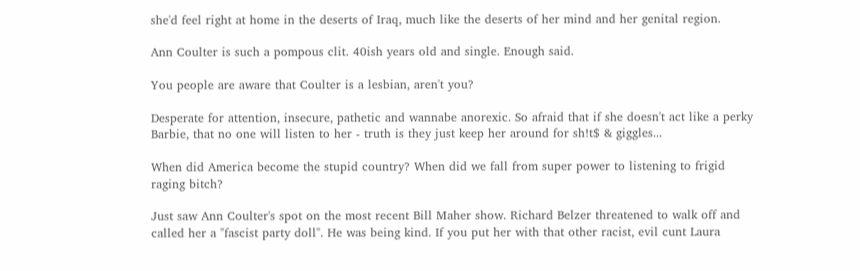she'd feel right at home in the deserts of Iraq, much like the deserts of her mind and her genital region.

Ann Coulter is such a pompous clit. 40ish years old and single. Enough said.

You people are aware that Coulter is a lesbian, aren't you?

Desperate for attention, insecure, pathetic and wannabe anorexic. So afraid that if she doesn't act like a perky Barbie, that no one will listen to her - truth is they just keep her around for sh!t$ & giggles...

When did America become the stupid country? When did we fall from super power to listening to frigid raging bitch?

Just saw Ann Coulter's spot on the most recent Bill Maher show. Richard Belzer threatened to walk off and called her a "fascist party doll". He was being kind. If you put her with that other racist, evil cunt Laura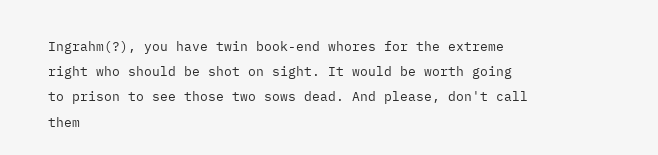Ingrahm(?), you have twin book-end whores for the extreme right who should be shot on sight. It would be worth going to prison to see those two sows dead. And please, don't call them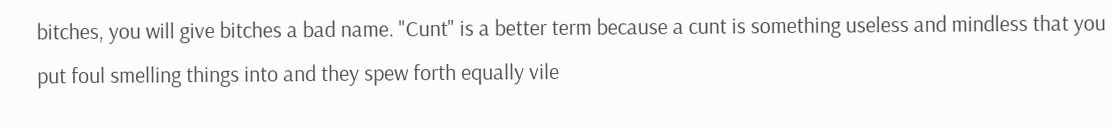bitches, you will give bitches a bad name. "Cunt" is a better term because a cunt is something useless and mindless that you put foul smelling things into and they spew forth equally vile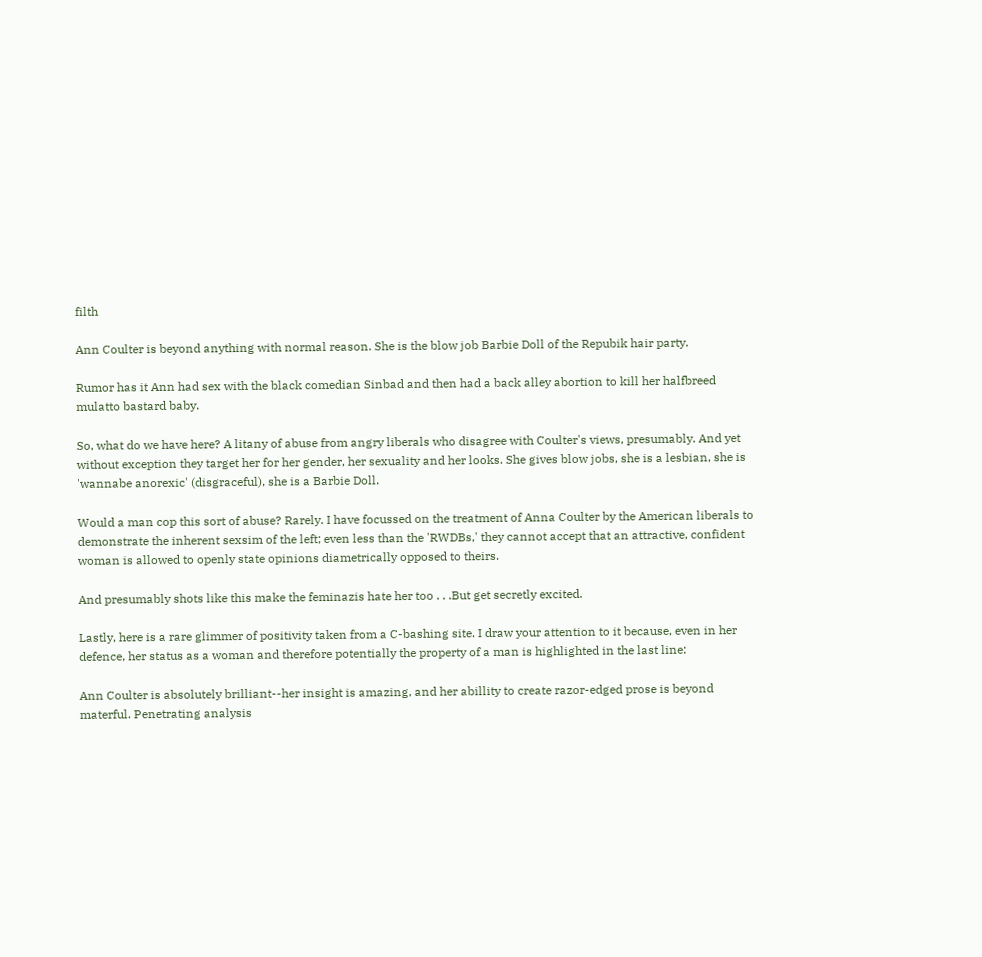filth

Ann Coulter is beyond anything with normal reason. She is the blow job Barbie Doll of the Repubik hair party.

Rumor has it Ann had sex with the black comedian Sinbad and then had a back alley abortion to kill her halfbreed mulatto bastard baby.

So, what do we have here? A litany of abuse from angry liberals who disagree with Coulter's views, presumably. And yet without exception they target her for her gender, her sexuality and her looks. She gives blow jobs, she is a lesbian, she is 'wannabe anorexic' (disgraceful), she is a Barbie Doll.

Would a man cop this sort of abuse? Rarely. I have focussed on the treatment of Anna Coulter by the American liberals to demonstrate the inherent sexsim of the left; even less than the 'RWDBs,' they cannot accept that an attractive, confident woman is allowed to openly state opinions diametrically opposed to theirs.

And presumably shots like this make the feminazis hate her too . . .But get secretly excited.

Lastly, here is a rare glimmer of positivity taken from a C-bashing site. I draw your attention to it because, even in her defence, her status as a woman and therefore potentially the property of a man is highlighted in the last line:

Ann Coulter is absolutely brilliant--her insight is amazing, and her abillity to create razor-edged prose is beyond materful. Penetrating analysis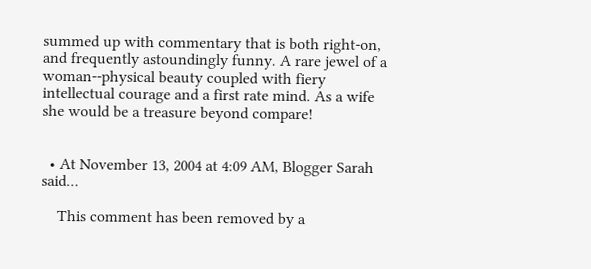summed up with commentary that is both right-on, and frequently astoundingly funny. A rare jewel of a woman--physical beauty coupled with fiery intellectual courage and a first rate mind. As a wife she would be a treasure beyond compare!


  • At November 13, 2004 at 4:09 AM, Blogger Sarah said…

    This comment has been removed by a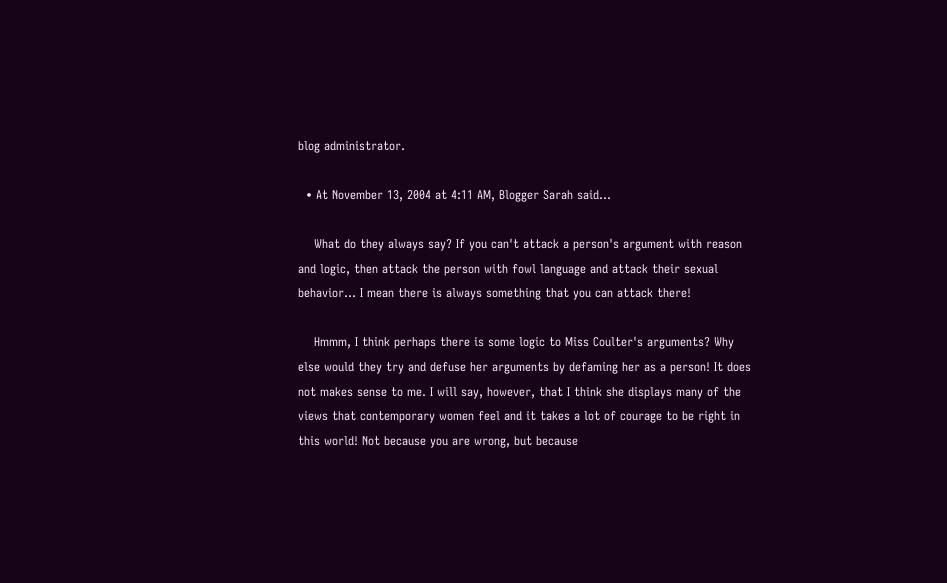blog administrator.

  • At November 13, 2004 at 4:11 AM, Blogger Sarah said…

    What do they always say? If you can't attack a person's argument with reason and logic, then attack the person with fowl language and attack their sexual behavior... I mean there is always something that you can attack there!

    Hmmm, I think perhaps there is some logic to Miss Coulter's arguments? Why else would they try and defuse her arguments by defaming her as a person! It does not makes sense to me. I will say, however, that I think she displays many of the views that contemporary women feel and it takes a lot of courage to be right in this world! Not because you are wrong, but because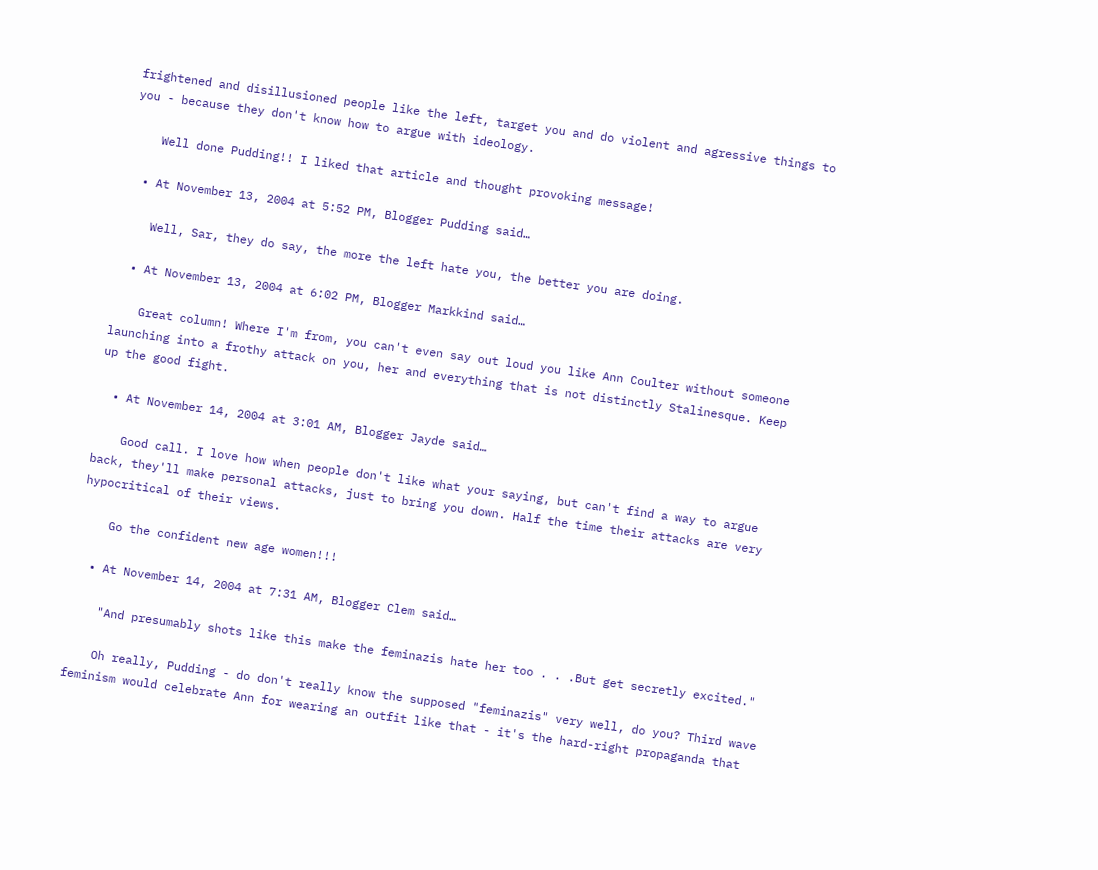frightened and disillusioned people like the left, target you and do violent and agressive things to you - because they don't know how to argue with ideology.

    Well done Pudding!! I liked that article and thought provoking message!

  • At November 13, 2004 at 5:52 PM, Blogger Pudding said…

    Well, Sar, they do say, the more the left hate you, the better you are doing.

  • At November 13, 2004 at 6:02 PM, Blogger Markkind said…

    Great column! Where I'm from, you can't even say out loud you like Ann Coulter without someone launching into a frothy attack on you, her and everything that is not distinctly Stalinesque. Keep up the good fight.

  • At November 14, 2004 at 3:01 AM, Blogger Jayde said…

    Good call. I love how when people don't like what your saying, but can't find a way to argue back, they'll make personal attacks, just to bring you down. Half the time their attacks are very hypocritical of their views.

    Go the confident new age women!!!

  • At November 14, 2004 at 7:31 AM, Blogger Clem said…

    "And presumably shots like this make the feminazis hate her too . . .But get secretly excited."

    Oh really, Pudding - do don't really know the supposed "feminazis" very well, do you? Third wave feminism would celebrate Ann for wearing an outfit like that - it's the hard-right propaganda that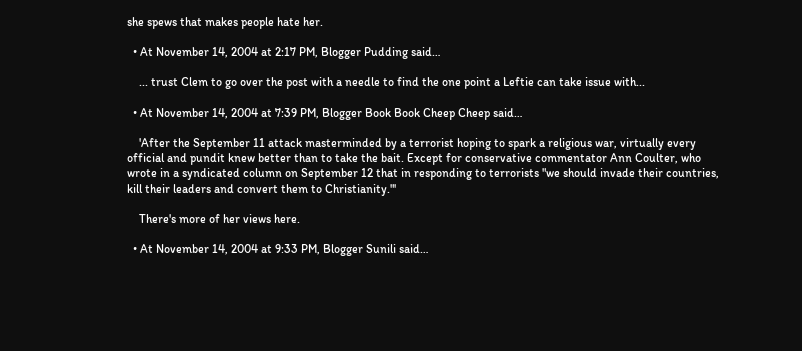she spews that makes people hate her.

  • At November 14, 2004 at 2:17 PM, Blogger Pudding said…

    ... trust Clem to go over the post with a needle to find the one point a Leftie can take issue with...

  • At November 14, 2004 at 7:39 PM, Blogger Book Book Cheep Cheep said…

    'After the September 11 attack masterminded by a terrorist hoping to spark a religious war, virtually every official and pundit knew better than to take the bait. Except for conservative commentator Ann Coulter, who wrote in a syndicated column on September 12 that in responding to terrorists "we should invade their countries, kill their leaders and convert them to Christianity."'

    There's more of her views here.

  • At November 14, 2004 at 9:33 PM, Blogger Sunili said…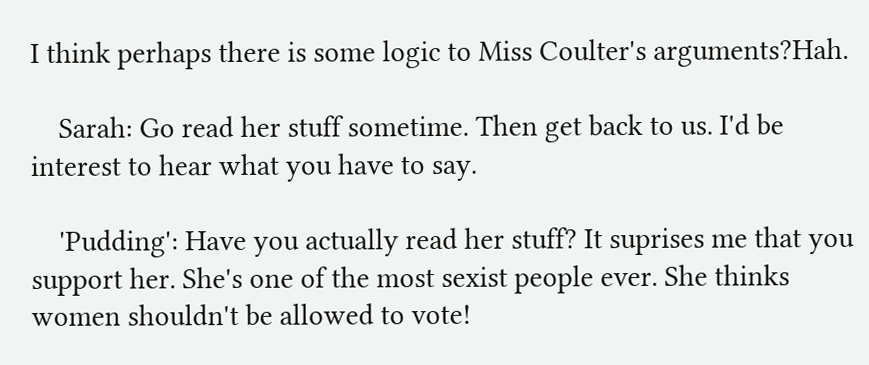I think perhaps there is some logic to Miss Coulter's arguments?Hah.

    Sarah: Go read her stuff sometime. Then get back to us. I'd be interest to hear what you have to say.

    'Pudding': Have you actually read her stuff? It suprises me that you support her. She's one of the most sexist people ever. She thinks women shouldn't be allowed to vote!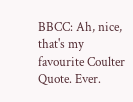BBCC: Ah, nice, that's my favourite Coulter Quote. Ever.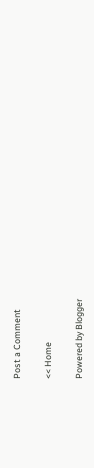Post a Comment

<< Home

Powered by Blogger